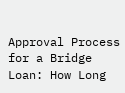Approval Process for a Bridge Loan: How Long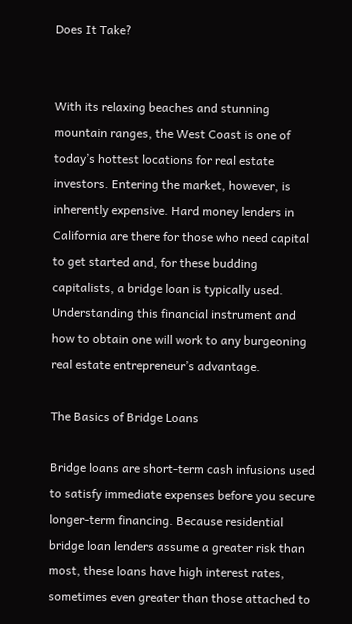Does It Take?


With its relaxing beaches and stunning mountain ranges, the West Coast is one of today’s hottest locations for real estate investors. Entering the market, however, is inherently expensive. Hard money lenders in California are there for those who need capital to get started and, for these budding capitalists, a bridge loan is typically used. Understanding this financial instrument and how to obtain one will work to any burgeoning real estate entrepreneur’s advantage.

The Basics of Bridge Loans

Bridge loans are short-term cash infusions used to satisfy immediate expenses before you secure longer-term financing. Because residential bridge loan lenders assume a greater risk than most, these loans have high interest rates, sometimes even greater than those attached to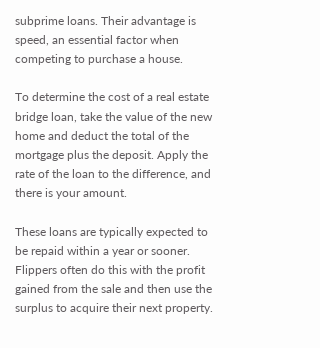subprime loans. Their advantage is speed, an essential factor when competing to purchase a house.

To determine the cost of a real estate bridge loan, take the value of the new home and deduct the total of the mortgage plus the deposit. Apply the rate of the loan to the difference, and there is your amount.

These loans are typically expected to be repaid within a year or sooner. Flippers often do this with the profit gained from the sale and then use the surplus to acquire their next property.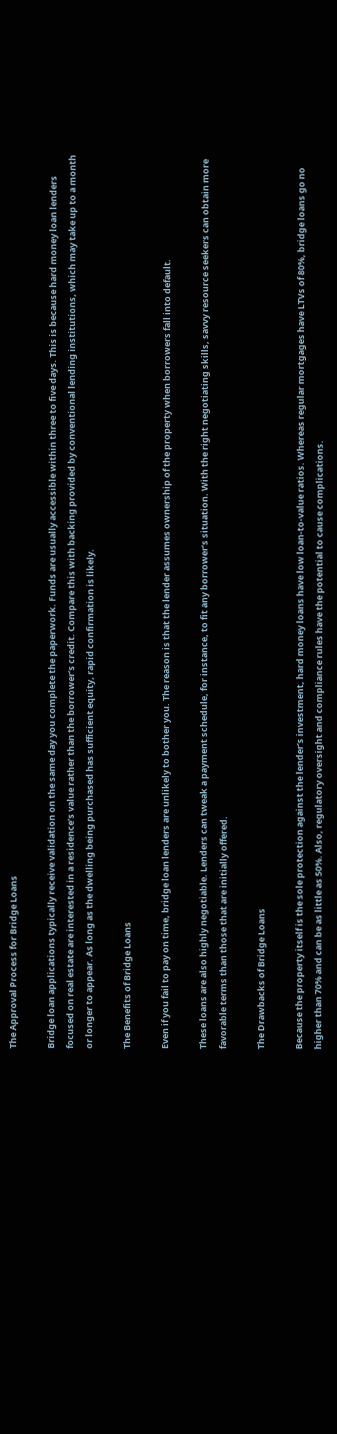The Approval Process for Bridge Loans

Bridge loan applications typically receive validation on the same day you complete the paperwork. Funds are usually accessible within three to five days. This is because hard money loan lenders focused on real estate are interested in a residence’s value rather than the borrower’s credit. Compare this with backing provided by conventional lending institutions, which may take up to a month or longer to appear. As long as the dwelling being purchased has sufficient equity, rapid confirmation is likely.

The Benefits of Bridge Loans

Even if you fail to pay on time, bridge loan lenders are unlikely to bother you. The reason is that the lender assumes ownership of the property when borrowers fall into default.

These loans are also highly negotiable. Lenders can tweak a payment schedule, for instance, to fit any borrower’s situation. With the right negotiating skills, savvy resource seekers can obtain more favorable terms than those that are initially offered.

The Drawbacks of Bridge Loans

Because the property itself is the sole protection against the lender’s investment, hard money loans have low loan-to-value ratios. Whereas regular mortgages have LTVs of 80%, bridge loans go no higher than 70% and can be as little as 50%. Also, regulatory oversight and compliance rules have the potential to cause complications.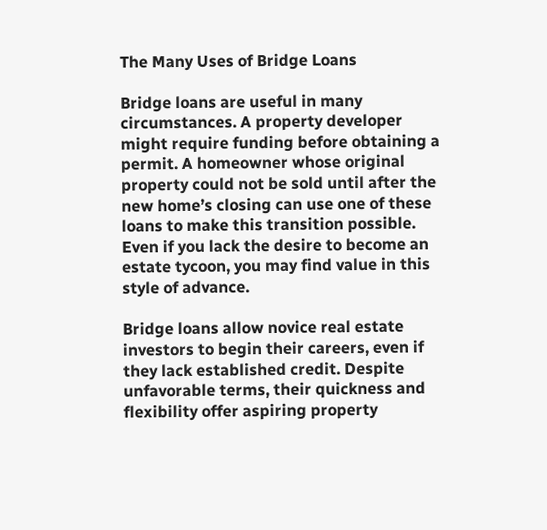The Many Uses of Bridge Loans

Bridge loans are useful in many circumstances. A property developer might require funding before obtaining a permit. A homeowner whose original property could not be sold until after the new home’s closing can use one of these loans to make this transition possible. Even if you lack the desire to become an estate tycoon, you may find value in this style of advance.

Bridge loans allow novice real estate investors to begin their careers, even if they lack established credit. Despite unfavorable terms, their quickness and flexibility offer aspiring property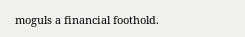moguls a financial foothold.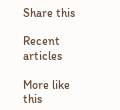Share this

Recent articles

More like this